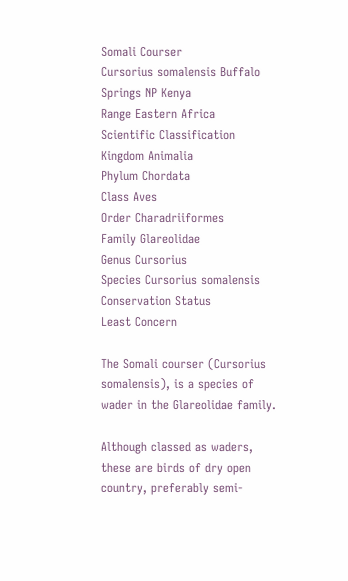Somali Courser
Cursorius somalensis Buffalo Springs NP Kenya
Range Eastern Africa
Scientific Classification
Kingdom Animalia
Phylum Chordata
Class Aves
Order Charadriiformes
Family Glareolidae
Genus Cursorius
Species Cursorius somalensis
Conservation Status
Least Concern

The Somali courser (Cursorius somalensis), is a species of wader in the Glareolidae family.

Although classed as waders, these are birds of dry open country, preferably semi-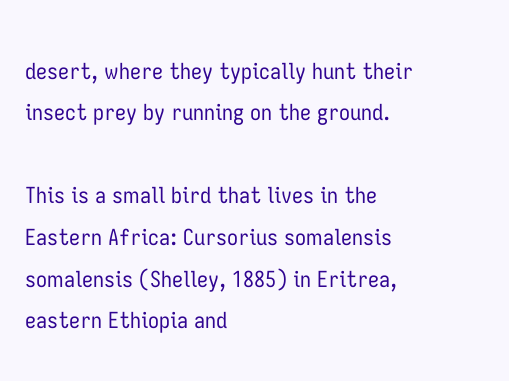desert, where they typically hunt their insect prey by running on the ground.

This is a small bird that lives in the Eastern Africa: Cursorius somalensis somalensis (Shelley, 1885) in Eritrea, eastern Ethiopia and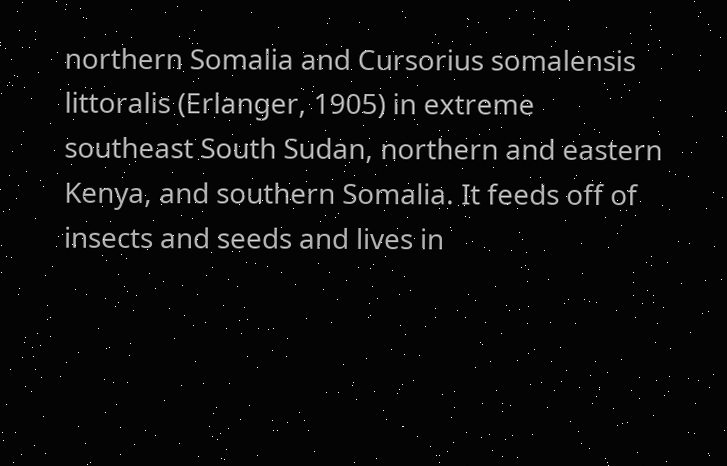northern Somalia and Cursorius somalensis littoralis (Erlanger, 1905) in extreme southeast South Sudan, northern and eastern Kenya, and southern Somalia. It feeds off of insects and seeds and lives in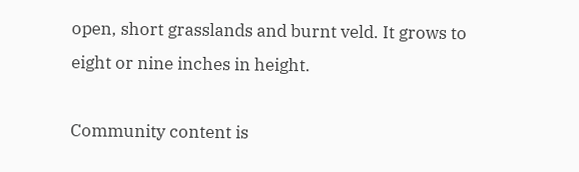open, short grasslands and burnt veld. It grows to eight or nine inches in height.

Community content is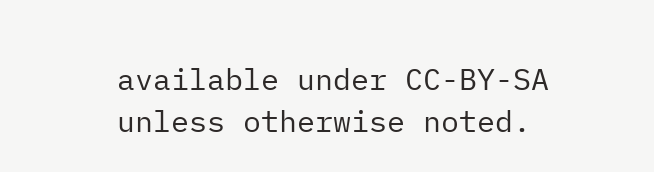available under CC-BY-SA unless otherwise noted.